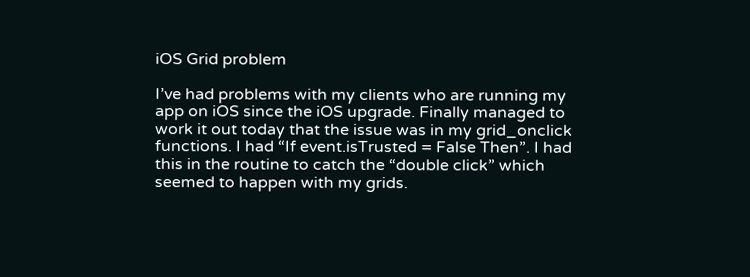iOS Grid problem

I’ve had problems with my clients who are running my app on iOS since the iOS upgrade. Finally managed to work it out today that the issue was in my grid_onclick functions. I had “If event.isTrusted = False Then”. I had this in the routine to catch the “double click” which seemed to happen with my grids.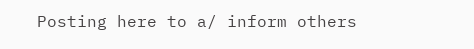Posting here to a/ inform others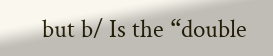but b/ Is the “double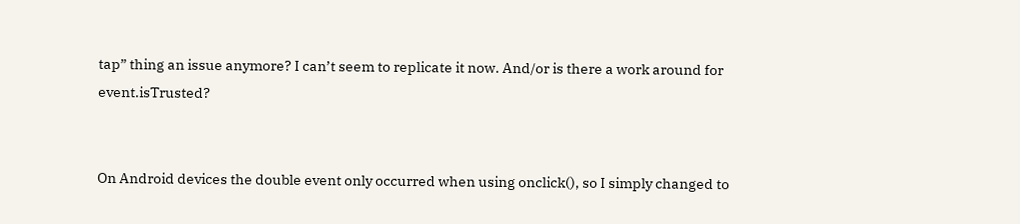tap” thing an issue anymore? I can’t seem to replicate it now. And/or is there a work around for event.isTrusted?


On Android devices the double event only occurred when using onclick(), so I simply changed to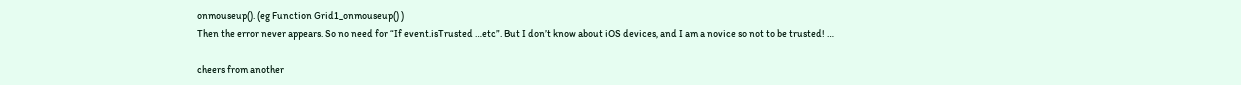onmouseup(). (eg Function Grid1_onmouseup() )
Then the error never appears. So no need for “If event.isTrusted …etc”. But I don’t know about iOS devices, and I am a novice so not to be trusted! …

cheers from another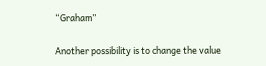“Graham”

Another possibility is to change the value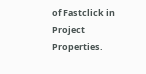of Fastclick in Project Properties.